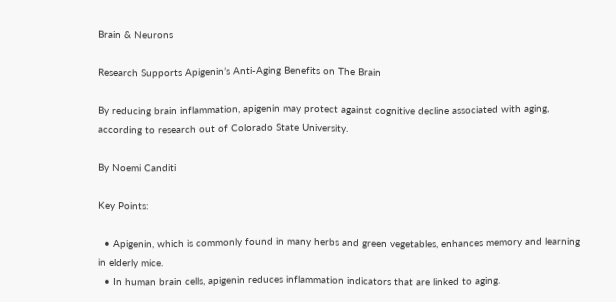Brain & Neurons

Research Supports Apigenin’s Anti-Aging Benefits on The Brain

By reducing brain inflammation, apigenin may protect against cognitive decline associated with aging, according to research out of Colorado State University.

By Noemi Canditi

Key Points:

  • Apigenin, which is commonly found in many herbs and green vegetables, enhances memory and learning in elderly mice.
  • In human brain cells, apigenin reduces inflammation indicators that are linked to aging.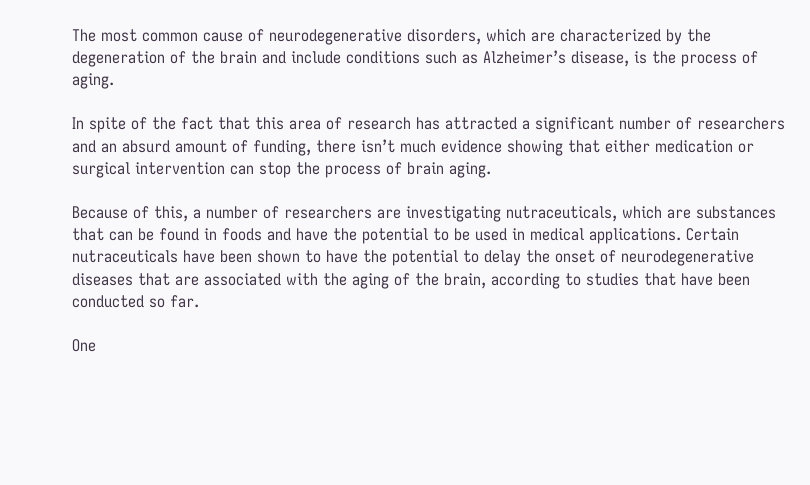The most common cause of neurodegenerative disorders, which are characterized by the degeneration of the brain and include conditions such as Alzheimer’s disease, is the process of aging.

In spite of the fact that this area of research has attracted a significant number of researchers and an absurd amount of funding, there isn’t much evidence showing that either medication or surgical intervention can stop the process of brain aging.

Because of this, a number of researchers are investigating nutraceuticals, which are substances that can be found in foods and have the potential to be used in medical applications. Certain nutraceuticals have been shown to have the potential to delay the onset of neurodegenerative diseases that are associated with the aging of the brain, according to studies that have been conducted so far.

One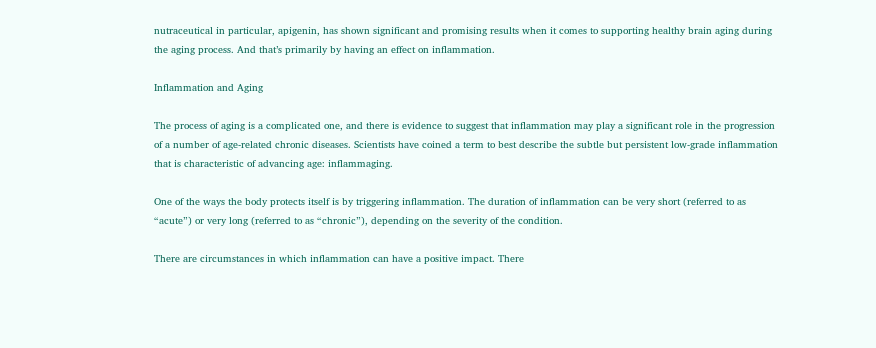nutraceutical in particular, apigenin, has shown significant and promising results when it comes to supporting healthy brain aging during the aging process. And that’s primarily by having an effect on inflammation.

Inflammation and Aging

The process of aging is a complicated one, and there is evidence to suggest that inflammation may play a significant role in the progression of a number of age-related chronic diseases. Scientists have coined a term to best describe the subtle but persistent low-grade inflammation that is characteristic of advancing age: inflammaging.

One of the ways the body protects itself is by triggering inflammation. The duration of inflammation can be very short (referred to as “acute”) or very long (referred to as “chronic”), depending on the severity of the condition.

There are circumstances in which inflammation can have a positive impact. There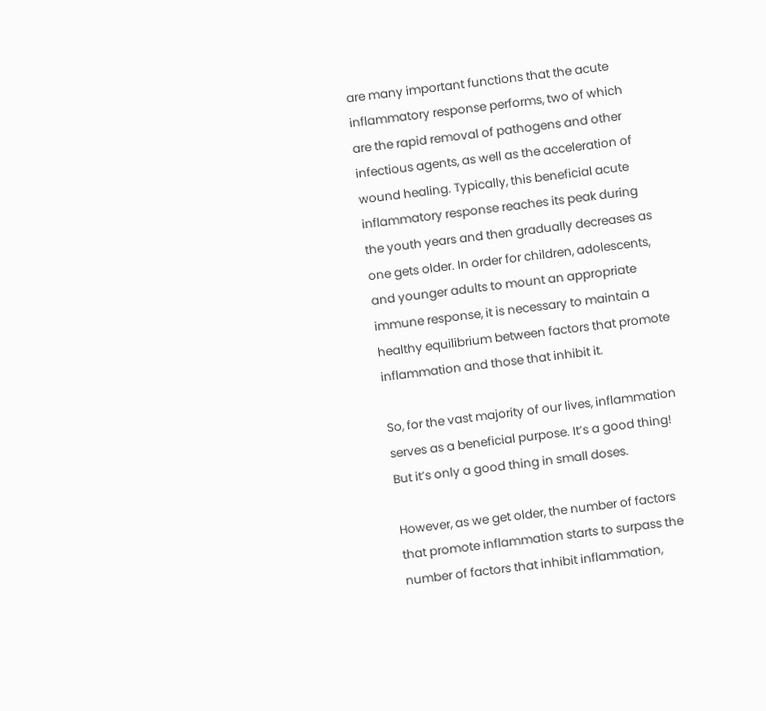are many important functions that the acute inflammatory response performs, two of which are the rapid removal of pathogens and other infectious agents, as well as the acceleration of wound healing. Typically, this beneficial acute inflammatory response reaches its peak during the youth years and then gradually decreases as one gets older. In order for children, adolescents, and younger adults to mount an appropriate immune response, it is necessary to maintain a healthy equilibrium between factors that promote inflammation and those that inhibit it.

So, for the vast majority of our lives, inflammation serves as a beneficial purpose. It’s a good thing! But it’s only a good thing in small doses.

However, as we get older, the number of factors that promote inflammation starts to surpass the number of factors that inhibit inflammation,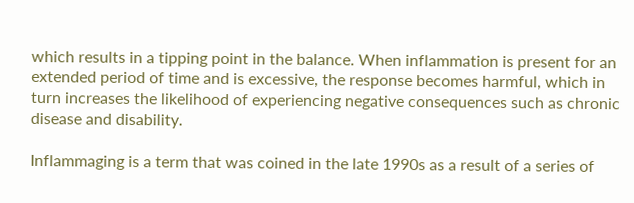which results in a tipping point in the balance. When inflammation is present for an extended period of time and is excessive, the response becomes harmful, which in turn increases the likelihood of experiencing negative consequences such as chronic disease and disability.

Inflammaging is a term that was coined in the late 1990s as a result of a series of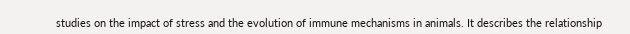studies on the impact of stress and the evolution of immune mechanisms in animals. It describes the relationship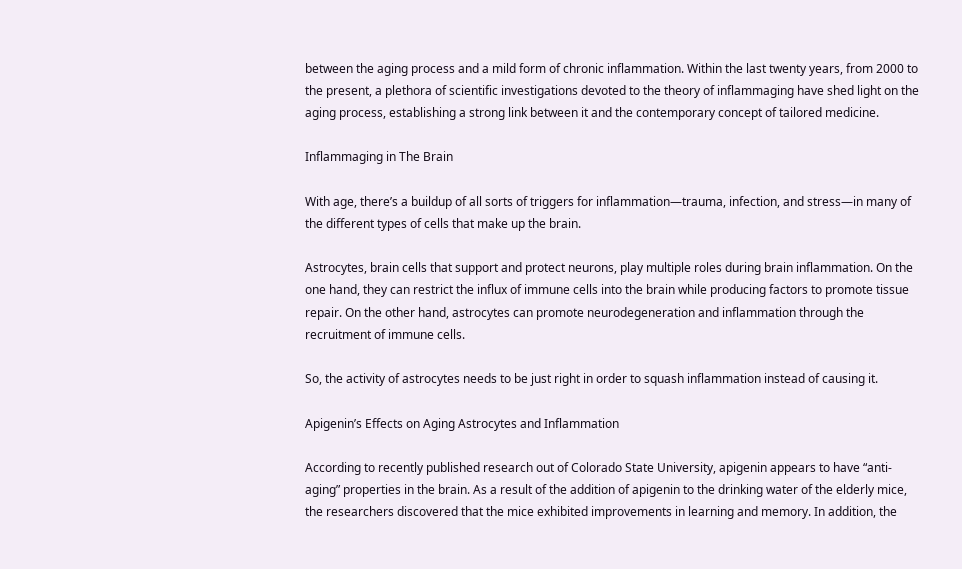between the aging process and a mild form of chronic inflammation. Within the last twenty years, from 2000 to the present, a plethora of scientific investigations devoted to the theory of inflammaging have shed light on the aging process, establishing a strong link between it and the contemporary concept of tailored medicine.

Inflammaging in The Brain

With age, there’s a buildup of all sorts of triggers for inflammation—trauma, infection, and stress—in many of the different types of cells that make up the brain.

Astrocytes, brain cells that support and protect neurons, play multiple roles during brain inflammation. On the one hand, they can restrict the influx of immune cells into the brain while producing factors to promote tissue repair. On the other hand, astrocytes can promote neurodegeneration and inflammation through the recruitment of immune cells.

So, the activity of astrocytes needs to be just right in order to squash inflammation instead of causing it.

Apigenin’s Effects on Aging Astrocytes and Inflammation

According to recently published research out of Colorado State University, apigenin appears to have “anti-aging” properties in the brain. As a result of the addition of apigenin to the drinking water of the elderly mice, the researchers discovered that the mice exhibited improvements in learning and memory. In addition, the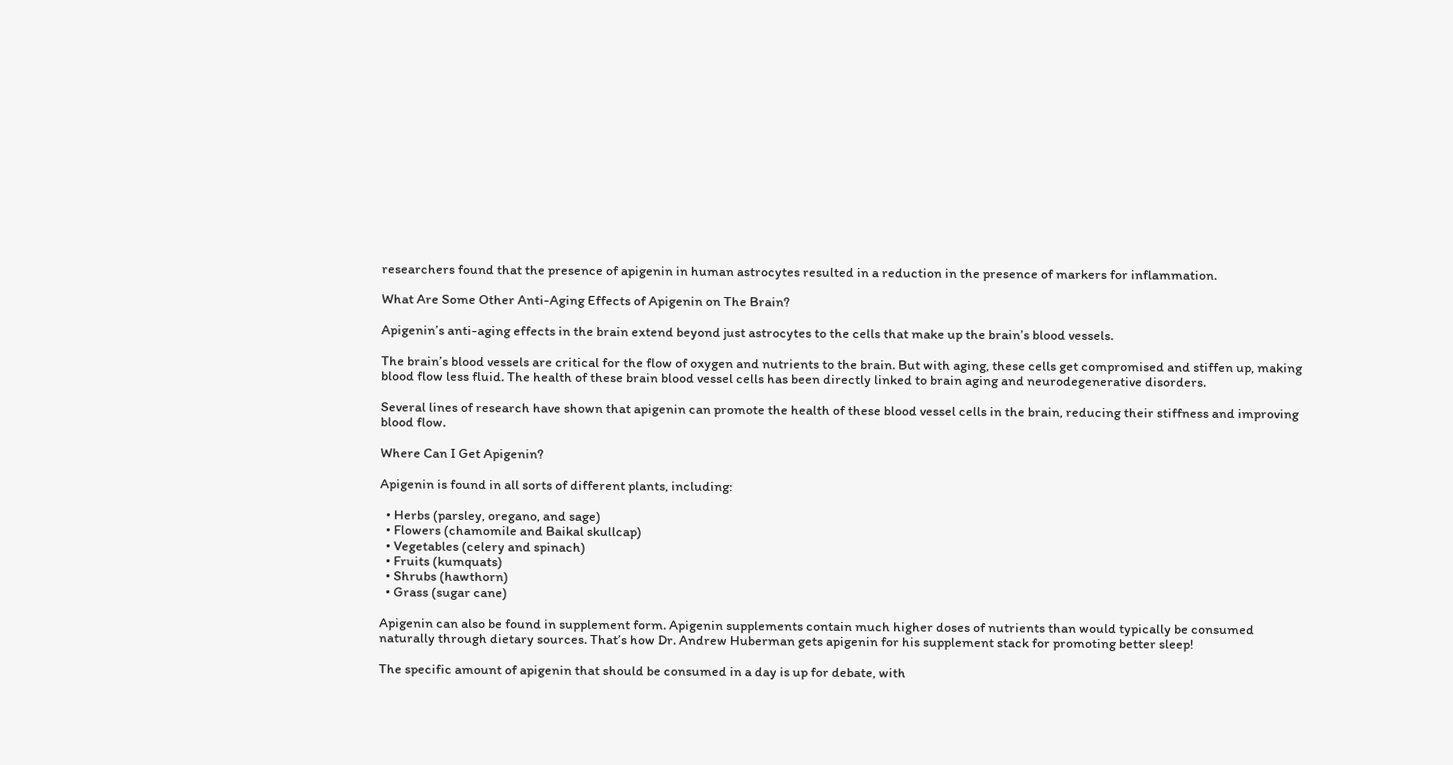researchers found that the presence of apigenin in human astrocytes resulted in a reduction in the presence of markers for inflammation.

What Are Some Other Anti-Aging Effects of Apigenin on The Brain?

Apigenin’s anti-aging effects in the brain extend beyond just astrocytes to the cells that make up the brain’s blood vessels.

The brain’s blood vessels are critical for the flow of oxygen and nutrients to the brain. But with aging, these cells get compromised and stiffen up, making blood flow less fluid. The health of these brain blood vessel cells has been directly linked to brain aging and neurodegenerative disorders.

Several lines of research have shown that apigenin can promote the health of these blood vessel cells in the brain, reducing their stiffness and improving blood flow.

Where Can I Get Apigenin?

Apigenin is found in all sorts of different plants, including:

  • Herbs (parsley, oregano, and sage)
  • Flowers (chamomile and Baikal skullcap)
  • Vegetables (celery and spinach)
  • Fruits (kumquats)
  • Shrubs (hawthorn)
  • Grass (sugar cane)

Apigenin can also be found in supplement form. Apigenin supplements contain much higher doses of nutrients than would typically be consumed naturally through dietary sources. That’s how Dr. Andrew Huberman gets apigenin for his supplement stack for promoting better sleep!

The specific amount of apigenin that should be consumed in a day is up for debate, with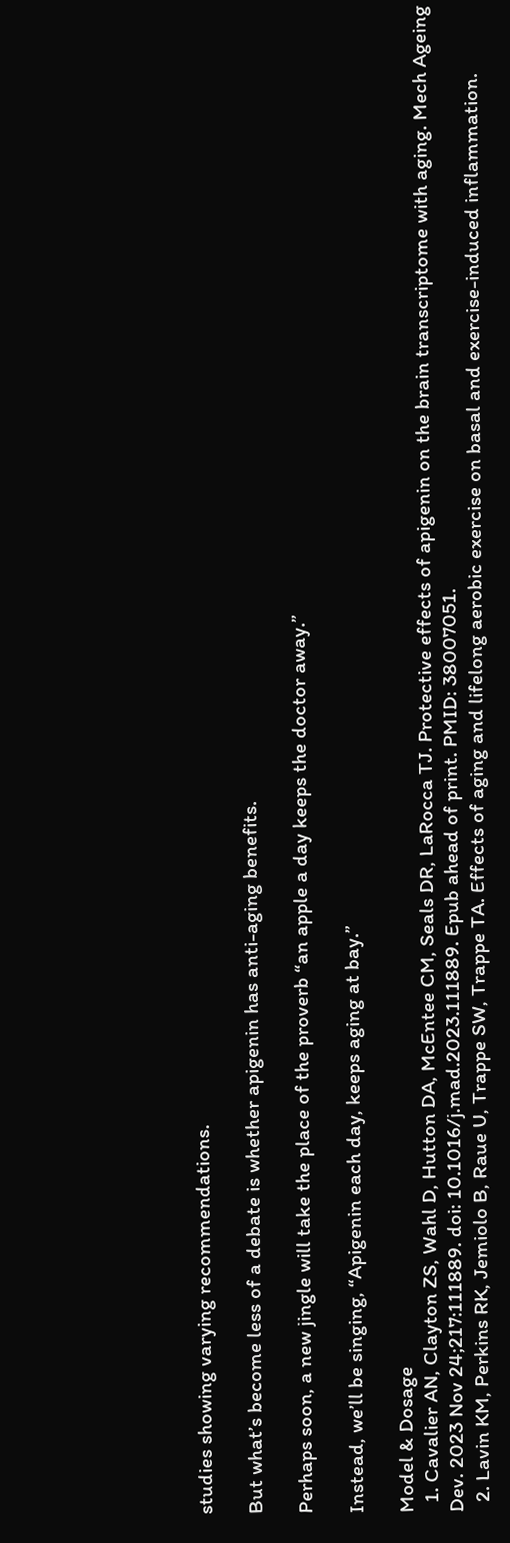studies showing varying recommendations.

But what’s become less of a debate is whether apigenin has anti-aging benefits.

Perhaps soon, a new jingle will take the place of the proverb “an apple a day keeps the doctor away.”

Instead, we’ll be singing, “Apigenin each day, keeps aging at bay.”

Model & Dosage
  1. Cavalier AN, Clayton ZS, Wahl D, Hutton DA, McEntee CM, Seals DR, LaRocca TJ. Protective effects of apigenin on the brain transcriptome with aging. Mech Ageing Dev. 2023 Nov 24;217:111889. doi: 10.1016/j.mad.2023.111889. Epub ahead of print. PMID: 38007051.
  2. Lavin KM, Perkins RK, Jemiolo B, Raue U, Trappe SW, Trappe TA. Effects of aging and lifelong aerobic exercise on basal and exercise-induced inflammation.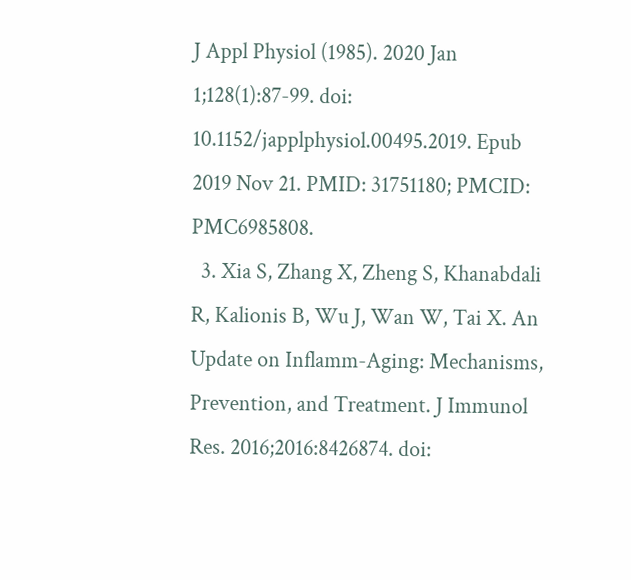J Appl Physiol (1985). 2020 Jan 1;128(1):87-99. doi: 10.1152/japplphysiol.00495.2019. Epub 2019 Nov 21. PMID: 31751180; PMCID: PMC6985808.
  3. Xia S, Zhang X, Zheng S, Khanabdali R, Kalionis B, Wu J, Wan W, Tai X. An Update on Inflamm-Aging: Mechanisms, Prevention, and Treatment. J Immunol Res. 2016;2016:8426874. doi: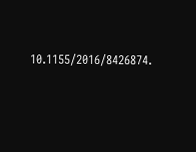10.1155/2016/8426874.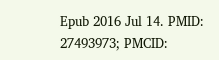Epub 2016 Jul 14. PMID: 27493973; PMCID: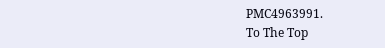PMC4963991.
To The Top